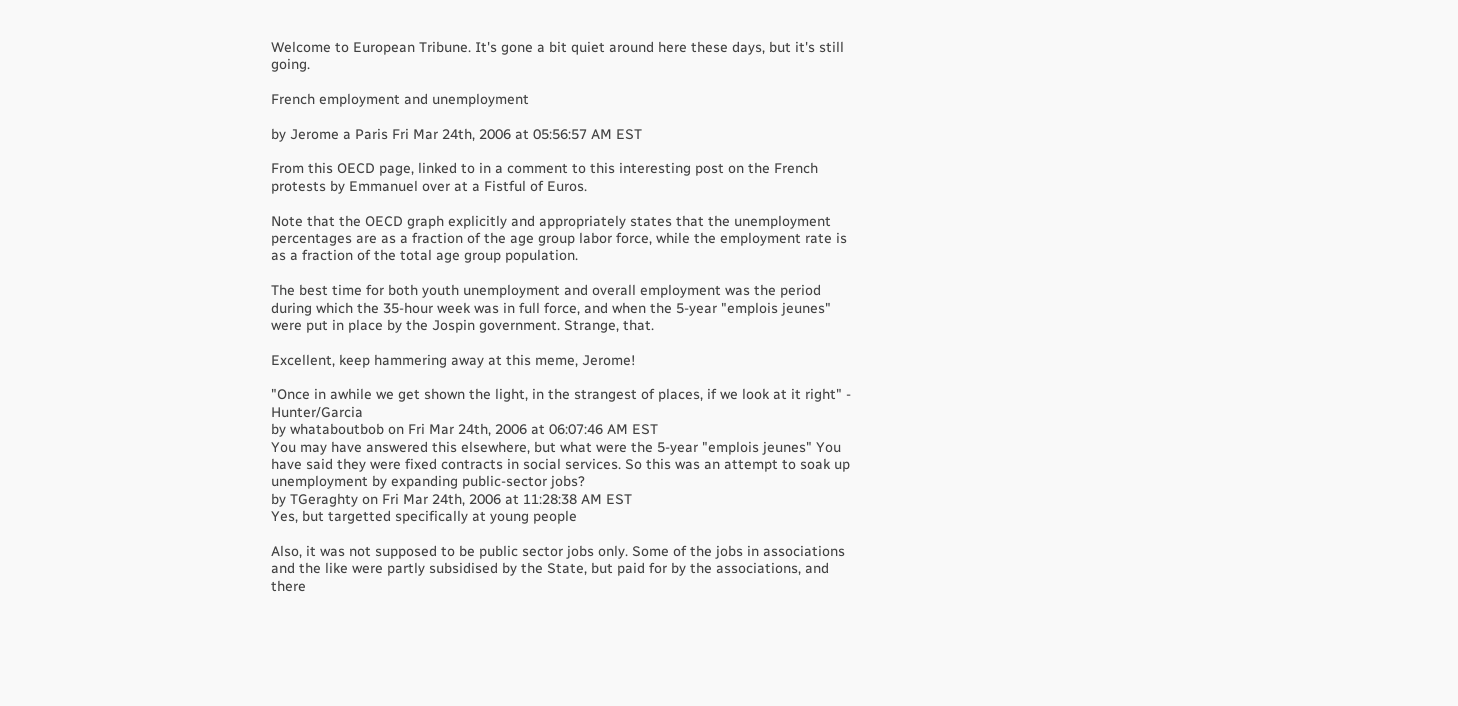Welcome to European Tribune. It's gone a bit quiet around here these days, but it's still going.

French employment and unemployment

by Jerome a Paris Fri Mar 24th, 2006 at 05:56:57 AM EST

From this OECD page, linked to in a comment to this interesting post on the French protests by Emmanuel over at a Fistful of Euros.

Note that the OECD graph explicitly and appropriately states that the unemployment percentages are as a fraction of the age group labor force, while the employment rate is as a fraction of the total age group population.

The best time for both youth unemployment and overall employment was the period during which the 35-hour week was in full force, and when the 5-year "emplois jeunes" were put in place by the Jospin government. Strange, that.

Excellent, keep hammering away at this meme, Jerome!

"Once in awhile we get shown the light, in the strangest of places, if we look at it right" - Hunter/Garcia
by whataboutbob on Fri Mar 24th, 2006 at 06:07:46 AM EST
You may have answered this elsewhere, but what were the 5-year "emplois jeunes" You have said they were fixed contracts in social services. So this was an attempt to soak up unemployment by expanding public-sector jobs?
by TGeraghty on Fri Mar 24th, 2006 at 11:28:38 AM EST
Yes, but targetted specifically at young people

Also, it was not supposed to be public sector jobs only. Some of the jobs in associations and the like were partly subsidised by the State, but paid for by the associations, and there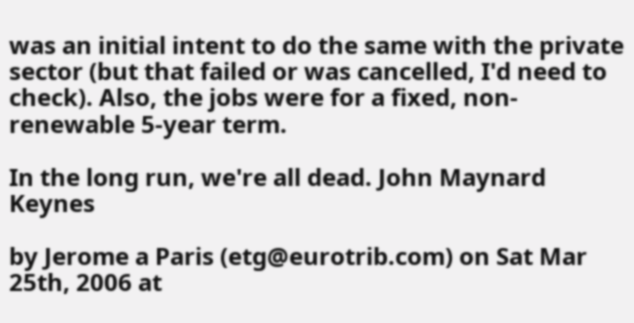was an initial intent to do the same with the private sector (but that failed or was cancelled, I'd need to check). Also, the jobs were for a fixed, non-renewable 5-year term.

In the long run, we're all dead. John Maynard Keynes

by Jerome a Paris (etg@eurotrib.com) on Sat Mar 25th, 2006 at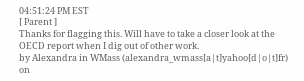04:51:24 PM EST
[ Parent ]
Thanks for flagging this. Will have to take a closer look at the OECD report when I dig out of other work.
by Alexandra in WMass (alexandra_wmass[a|t]yahoo[d|o|t]fr) on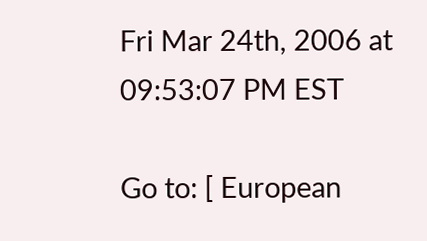Fri Mar 24th, 2006 at 09:53:07 PM EST

Go to: [ European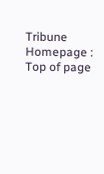Tribune Homepage : Top of page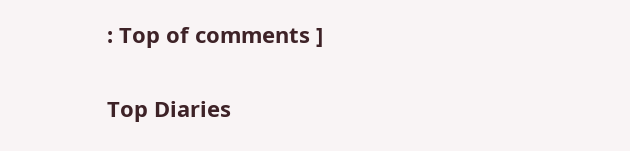: Top of comments ]

Top Diaries